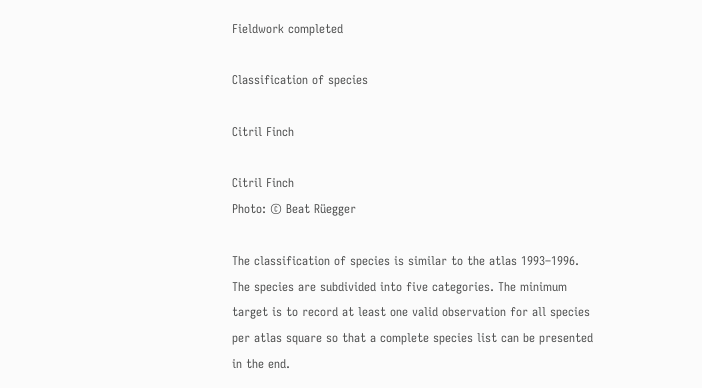Fieldwork completed

Classification of species

Citril Finch

Citril Finch
Photo: © Beat Rüegger

The classification of species is similar to the atlas 1993–1996. The species are subdivided into five categories. The minimum target is to record at least one valid observation for all species per atlas square so that a complete species list can be presented in the end.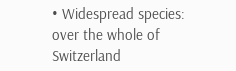• Widespread species: over the whole of Switzerland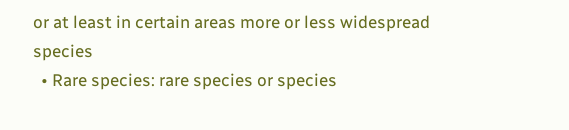or at least in certain areas more or less widespread species
  • Rare species: rare species or species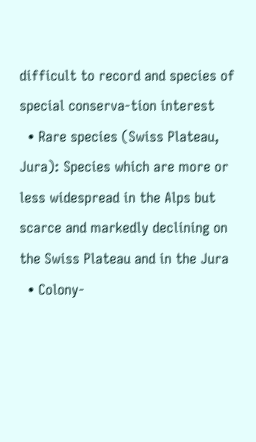difficult to record and species of special conserva-tion interest
  • Rare species (Swiss Plateau, Jura): Species which are more or less widespread in the Alps but scarce and markedly declining on the Swiss Plateau and in the Jura
  • Colony-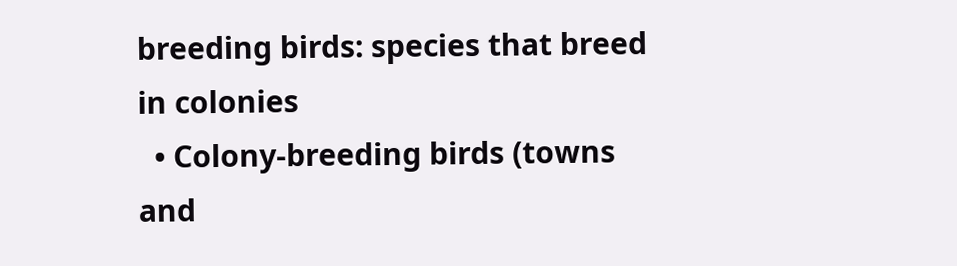breeding birds: species that breed in colonies
  • Colony-breeding birds (towns and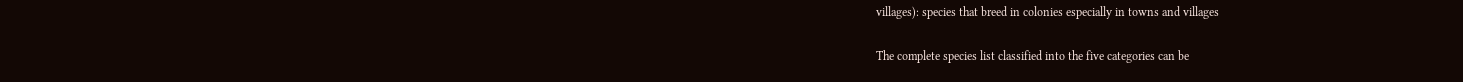villages): species that breed in colonies especially in towns and villages

The complete species list classified into the five categories can be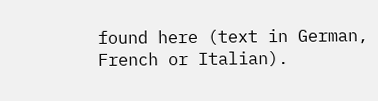found here (text in German, French or Italian).